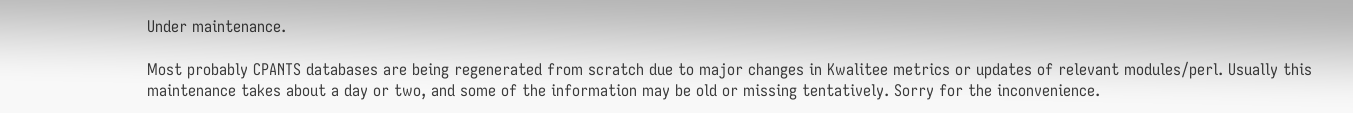Under maintenance.

Most probably CPANTS databases are being regenerated from scratch due to major changes in Kwalitee metrics or updates of relevant modules/perl. Usually this maintenance takes about a day or two, and some of the information may be old or missing tentatively. Sorry for the inconvenience.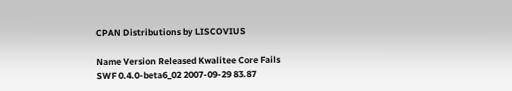CPAN Distributions by LISCOVIUS

Name Version Released Kwalitee Core Fails
SWF 0.4.0-beta6_02 2007-09-29 83.87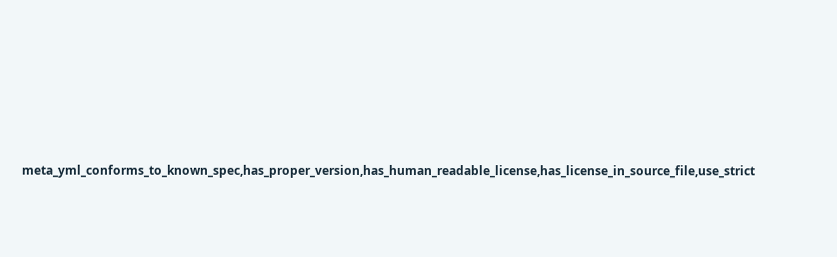meta_yml_conforms_to_known_spec,has_proper_version,has_human_readable_license,has_license_in_source_file,use_strict